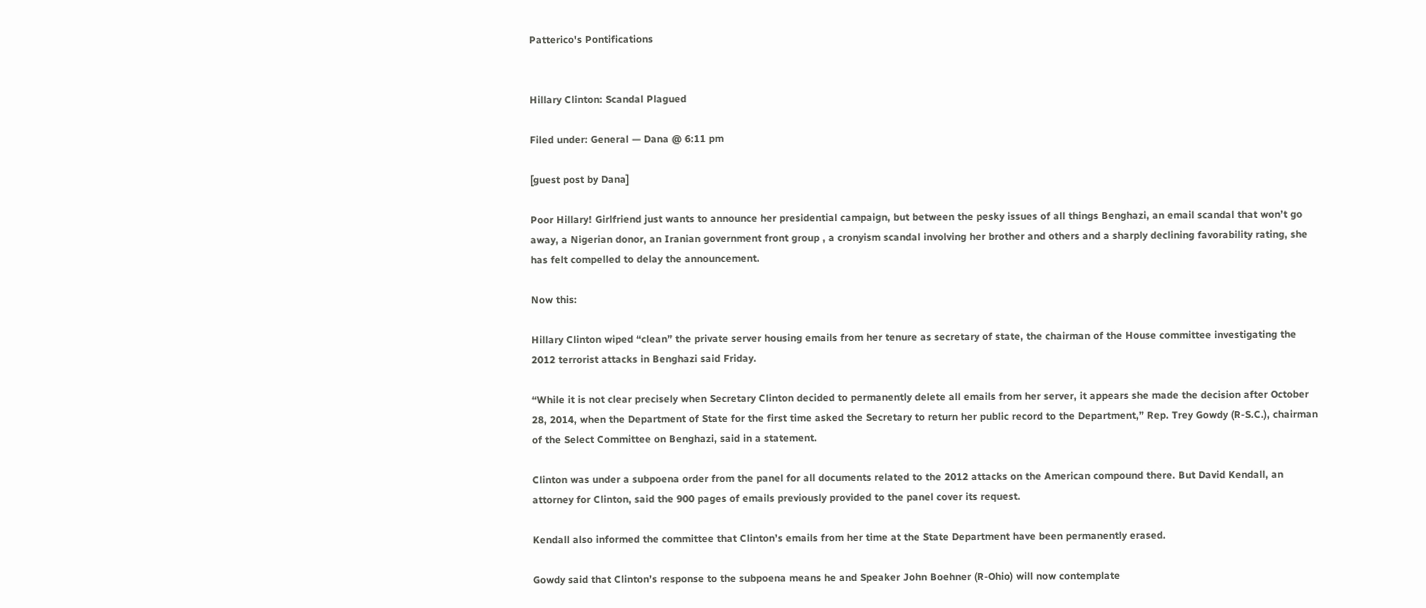Patterico's Pontifications


Hillary Clinton: Scandal Plagued

Filed under: General — Dana @ 6:11 pm

[guest post by Dana]

Poor Hillary! Girlfriend just wants to announce her presidential campaign, but between the pesky issues of all things Benghazi, an email scandal that won’t go away, a Nigerian donor, an Iranian government front group , a cronyism scandal involving her brother and others and a sharply declining favorability rating, she has felt compelled to delay the announcement.

Now this:

Hillary Clinton wiped “clean” the private server housing emails from her tenure as secretary of state, the chairman of the House committee investigating the 2012 terrorist attacks in Benghazi said Friday.

“While it is not clear precisely when Secretary Clinton decided to permanently delete all emails from her server, it appears she made the decision after October 28, 2014, when the Department of State for the first time asked the Secretary to return her public record to the Department,” Rep. Trey Gowdy (R-S.C.), chairman of the Select Committee on Benghazi, said in a statement.

Clinton was under a subpoena order from the panel for all documents related to the 2012 attacks on the American compound there. But David Kendall, an attorney for Clinton, said the 900 pages of emails previously provided to the panel cover its request.

Kendall also informed the committee that Clinton’s emails from her time at the State Department have been permanently erased.

Gowdy said that Clinton’s response to the subpoena means he and Speaker John Boehner (R-Ohio) will now contemplate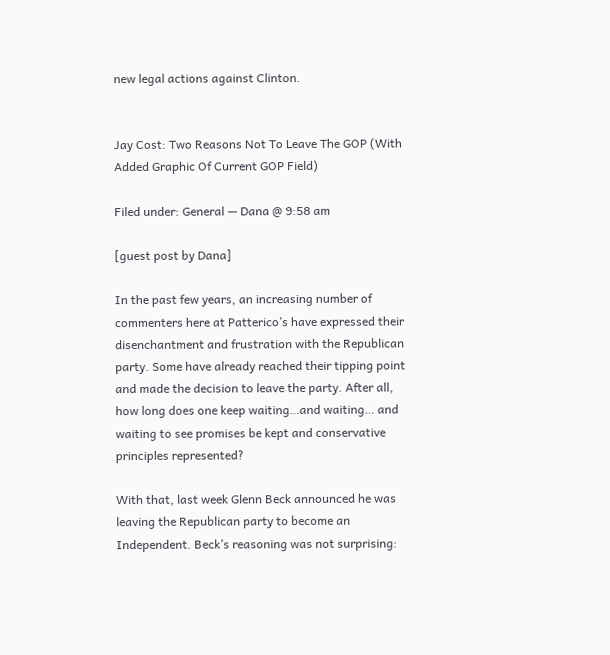new legal actions against Clinton.


Jay Cost: Two Reasons Not To Leave The GOP (With Added Graphic Of Current GOP Field)

Filed under: General — Dana @ 9:58 am

[guest post by Dana]

In the past few years, an increasing number of commenters here at Patterico’s have expressed their disenchantment and frustration with the Republican party. Some have already reached their tipping point and made the decision to leave the party. After all, how long does one keep waiting…and waiting… and waiting to see promises be kept and conservative principles represented?

With that, last week Glenn Beck announced he was leaving the Republican party to become an Independent. Beck’s reasoning was not surprising: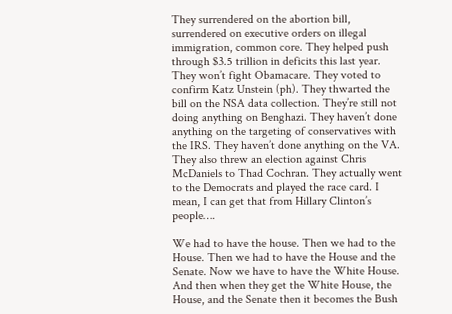They surrendered on the abortion bill, surrendered on executive orders on illegal immigration, common core. They helped push through $3.5 trillion in deficits this last year. They won’t fight Obamacare. They voted to confirm Katz Unstein (ph). They thwarted the bill on the NSA data collection. They’re still not doing anything on Benghazi. They haven’t done anything on the targeting of conservatives with the IRS. They haven’t done anything on the VA. They also threw an election against Chris McDaniels to Thad Cochran. They actually went to the Democrats and played the race card. I mean, I can get that from Hillary Clinton’s people….

We had to have the house. Then we had to the House. Then we had to have the House and the Senate. Now we have to have the White House. And then when they get the White House, the House, and the Senate then it becomes the Bush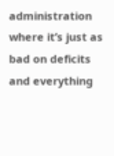administration where it’s just as bad on deficits and everything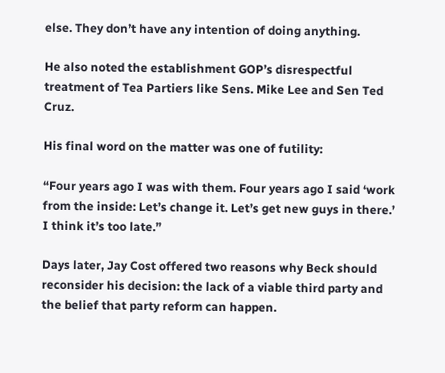else. They don’t have any intention of doing anything.

He also noted the establishment GOP’s disrespectful treatment of Tea Partiers like Sens. Mike Lee and Sen Ted Cruz.

His final word on the matter was one of futility:

“Four years ago I was with them. Four years ago I said ‘work from the inside: Let’s change it. Let’s get new guys in there.’ I think it’s too late.”

Days later, Jay Cost offered two reasons why Beck should reconsider his decision: the lack of a viable third party and the belief that party reform can happen.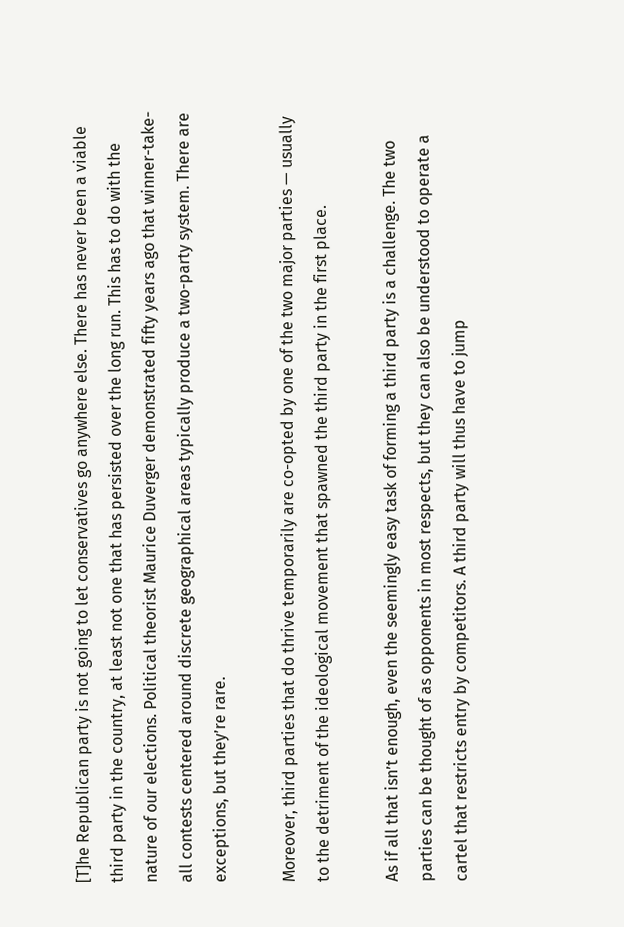[T]he Republican party is not going to let conservatives go anywhere else. There has never been a viable third party in the country, at least not one that has persisted over the long run. This has to do with the nature of our elections. Political theorist Maurice Duverger demonstrated fifty years ago that winner-take-all contests centered around discrete geographical areas typically produce a two-party system. There are exceptions, but they’re rare.

Moreover, third parties that do thrive temporarily are co-opted by one of the two major parties — usually to the detriment of the ideological movement that spawned the third party in the first place.

As if all that isn’t enough, even the seemingly easy task of forming a third party is a challenge. The two parties can be thought of as opponents in most respects, but they can also be understood to operate a cartel that restricts entry by competitors. A third party will thus have to jump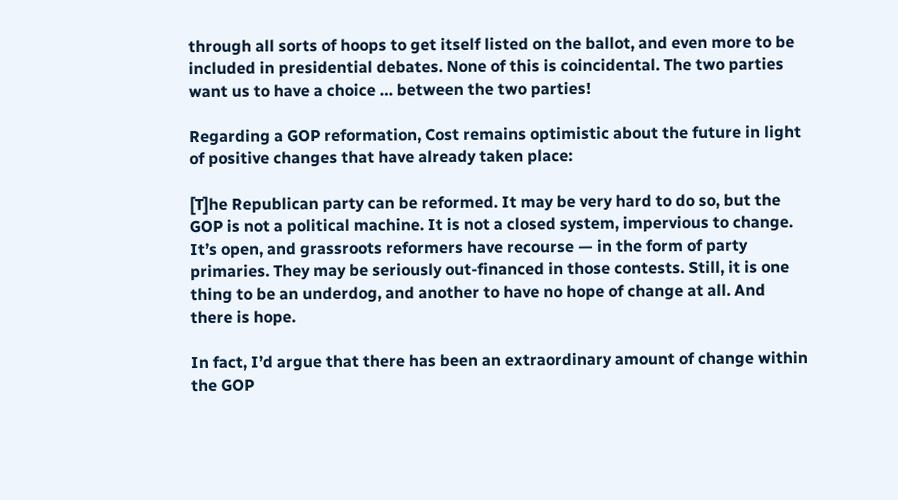through all sorts of hoops to get itself listed on the ballot, and even more to be included in presidential debates. None of this is coincidental. The two parties want us to have a choice … between the two parties!

Regarding a GOP reformation, Cost remains optimistic about the future in light of positive changes that have already taken place:

[T]he Republican party can be reformed. It may be very hard to do so, but the GOP is not a political machine. It is not a closed system, impervious to change. It’s open, and grassroots reformers have recourse — in the form of party primaries. They may be seriously out-financed in those contests. Still, it is one thing to be an underdog, and another to have no hope of change at all. And there is hope.

In fact, I’d argue that there has been an extraordinary amount of change within the GOP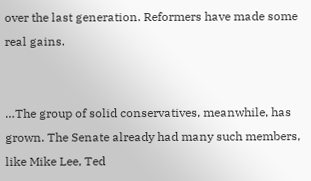over the last generation. Reformers have made some real gains.


…The group of solid conservatives, meanwhile, has grown. The Senate already had many such members, like Mike Lee, Ted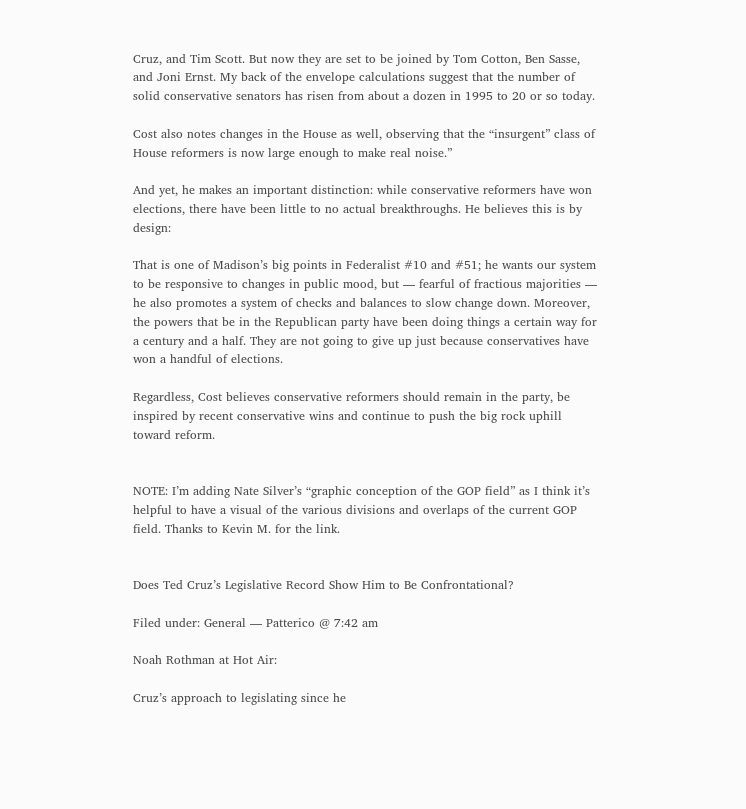Cruz, and Tim Scott. But now they are set to be joined by Tom Cotton, Ben Sasse, and Joni Ernst. My back of the envelope calculations suggest that the number of solid conservative senators has risen from about a dozen in 1995 to 20 or so today.

Cost also notes changes in the House as well, observing that the “insurgent” class of House reformers is now large enough to make real noise.”

And yet, he makes an important distinction: while conservative reformers have won elections, there have been little to no actual breakthroughs. He believes this is by design:

That is one of Madison’s big points in Federalist #10 and #51; he wants our system to be responsive to changes in public mood, but — fearful of fractious majorities — he also promotes a system of checks and balances to slow change down. Moreover, the powers that be in the Republican party have been doing things a certain way for a century and a half. They are not going to give up just because conservatives have won a handful of elections.

Regardless, Cost believes conservative reformers should remain in the party, be inspired by recent conservative wins and continue to push the big rock uphill toward reform.


NOTE: I’m adding Nate Silver’s “graphic conception of the GOP field” as I think it’s helpful to have a visual of the various divisions and overlaps of the current GOP field. Thanks to Kevin M. for the link.


Does Ted Cruz’s Legislative Record Show Him to Be Confrontational?

Filed under: General — Patterico @ 7:42 am

Noah Rothman at Hot Air:

Cruz’s approach to legislating since he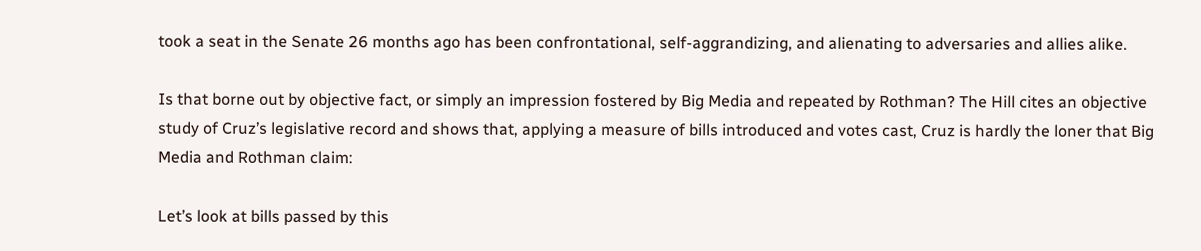took a seat in the Senate 26 months ago has been confrontational, self-aggrandizing, and alienating to adversaries and allies alike.

Is that borne out by objective fact, or simply an impression fostered by Big Media and repeated by Rothman? The Hill cites an objective study of Cruz’s legislative record and shows that, applying a measure of bills introduced and votes cast, Cruz is hardly the loner that Big Media and Rothman claim:

Let’s look at bills passed by this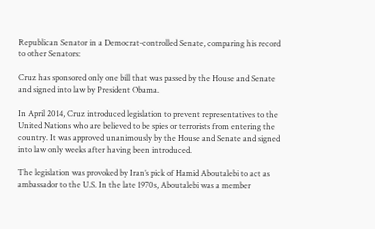Republican Senator in a Democrat-controlled Senate, comparing his record to other Senators:

Cruz has sponsored only one bill that was passed by the House and Senate and signed into law by President Obama.

In April 2014, Cruz introduced legislation to prevent representatives to the United Nations who are believed to be spies or terrorists from entering the country. It was approved unanimously by the House and Senate and signed into law only weeks after having been introduced.

The legislation was provoked by Iran’s pick of Hamid Aboutalebi to act as ambassador to the U.S. In the late 1970s, Aboutalebi was a member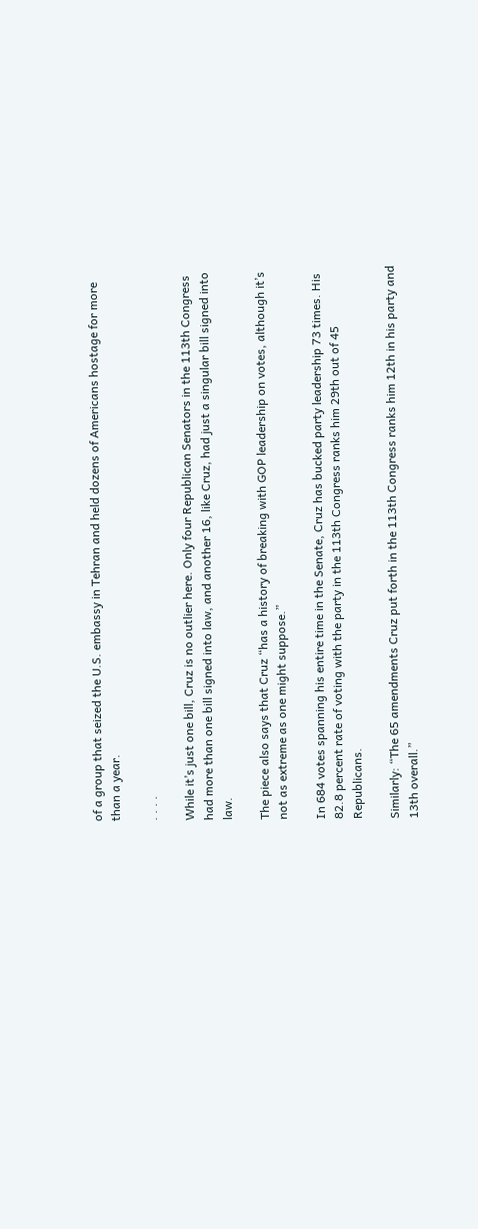of a group that seized the U.S. embassy in Tehran and held dozens of Americans hostage for more than a year.

. . . .

While it’s just one bill, Cruz is no outlier here. Only four Republican Senators in the 113th Congress had more than one bill signed into law, and another 16, like Cruz, had just a singular bill signed into law.

The piece also says that Cruz “has a history of breaking with GOP leadership on votes, although it’s not as extreme as one might suppose.”

In 684 votes spanning his entire time in the Senate, Cruz has bucked party leadership 73 times. His 82.8 percent rate of voting with the party in the 113th Congress ranks him 29th out of 45 Republicans.

Similarly: “The 65 amendments Cruz put forth in the 113th Congress ranks him 12th in his party and 13th overall.”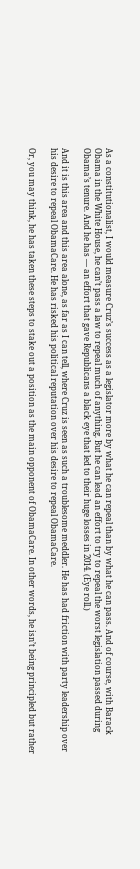As a constitutionalist, I would measure Cruz’s success as a legislator more by what he can repeal than by what he can pass. And of course, with Barack Obama in the White House, he can’t pass a law to repeal much of anything. But he can lead an effort to try to repeal the worst legislation passed during Obama’s tenure. And he has — an effort that gave Republicans a black eye that led to their huge losses in 2014. (Eye roll.)

And it is this area and this area alone, as far as I can tell, where Cruz is seen as such a troublesome meddler. He has had friction with party leadership over his desire to repeal ObamaCare. He has risked his political reputation over his desire to repeal ObamaCare.

Or, you may think, he has taken these steps to stake out a position as the main opponent of ObamaCare. In other words, he isn’t being principled but rather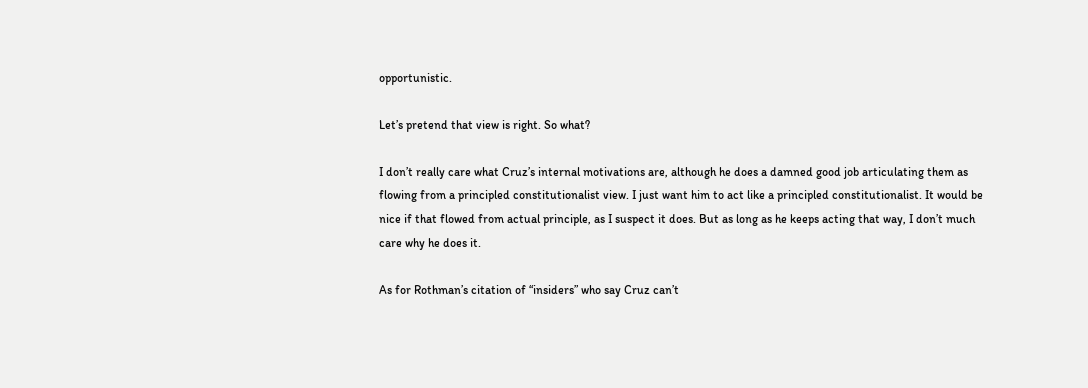opportunistic.

Let’s pretend that view is right. So what?

I don’t really care what Cruz’s internal motivations are, although he does a damned good job articulating them as flowing from a principled constitutionalist view. I just want him to act like a principled constitutionalist. It would be nice if that flowed from actual principle, as I suspect it does. But as long as he keeps acting that way, I don’t much care why he does it.

As for Rothman’s citation of “insiders” who say Cruz can’t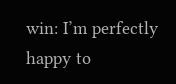win: I’m perfectly happy to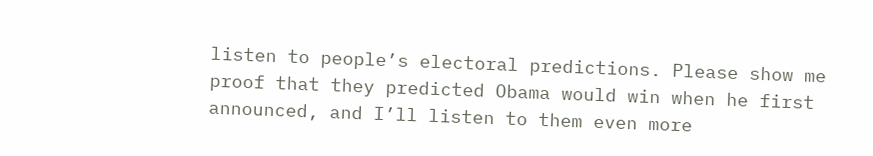listen to people’s electoral predictions. Please show me proof that they predicted Obama would win when he first announced, and I’ll listen to them even more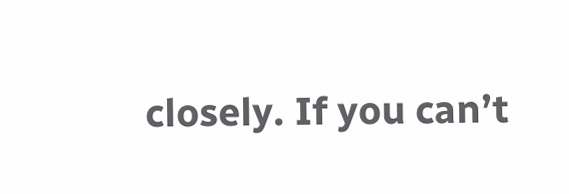closely. If you can’t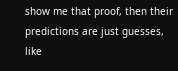show me that proof, then their predictions are just guesses, like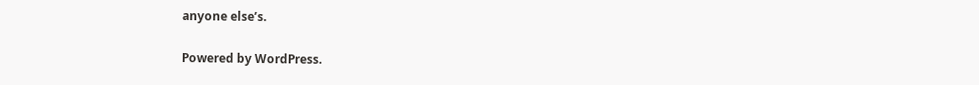anyone else’s.

Powered by WordPress.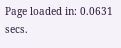Page loaded in: 0.0631 secs.